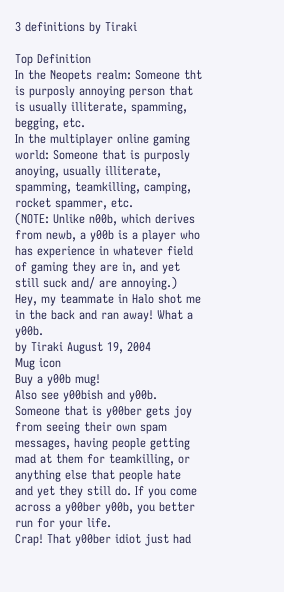3 definitions by Tiraki

Top Definition
In the Neopets realm: Someone tht is purposly annoying person that is usually illiterate, spamming, begging, etc.
In the multiplayer online gaming world: Someone that is purposly anoying, usually illiterate, spamming, teamkilling, camping, rocket spammer, etc.
(NOTE: Unlike n00b, which derives from newb, a y00b is a player who has experience in whatever field of gaming they are in, and yet still suck and/ are annoying.)
Hey, my teammate in Halo shot me in the back and ran away! What a y00b.
by Tiraki August 19, 2004
Mug icon
Buy a y00b mug!
Also see y00bish and y00b. Someone that is y00ber gets joy from seeing their own spam messages, having people getting mad at them for teamkilling, or anything else that people hate and yet they still do. If you come across a y00ber y00b, you better run for your life.
Crap! That y00ber idiot just had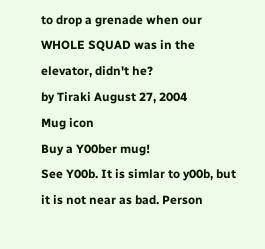to drop a grenade when our WHOLE SQUAD was in the elevator, didn't he?
by Tiraki August 27, 2004
Mug icon
Buy a Y00ber mug!
See Y00b. It is simlar to y00b, but it is not near as bad. Person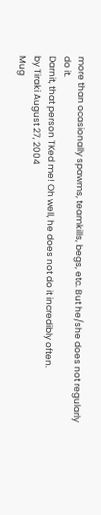more than ocasionally spawms, teamkills, begs, etc. But he/she does not regularly do it.
Darnit, that person TKed me! Oh well, he does not do it incredibly often.
by Tiraki August 27, 2004
Mug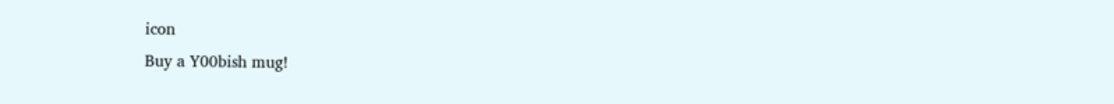icon
Buy a Y00bish mug!